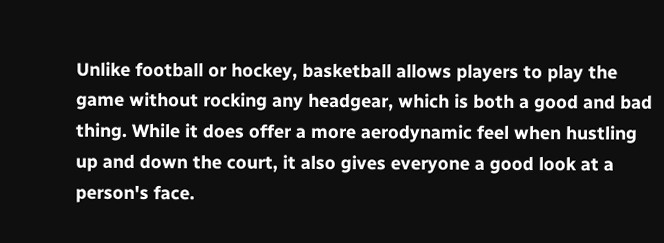Unlike football or hockey, basketball allows players to play the game without rocking any headgear, which is both a good and bad thing. While it does offer a more aerodynamic feel when hustling up and down the court, it also gives everyone a good look at a person's face.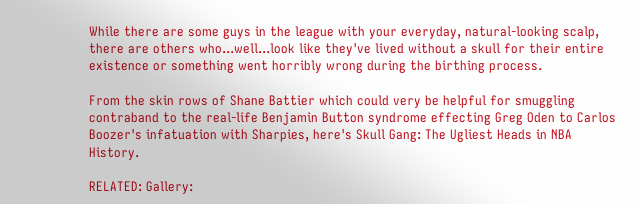While there are some guys in the league with your everyday, natural-looking scalp, there are others who...well...look like they've lived without a skull for their entire existence or something went horribly wrong during the birthing process.

From the skin rows of Shane Battier which could very be helpful for smuggling contraband to the real-life Benjamin Button syndrome effecting Greg Oden to Carlos Boozer's infatuation with Sharpies, here's Skull Gang: The Ugliest Heads in NBA History.

RELATED: Gallery: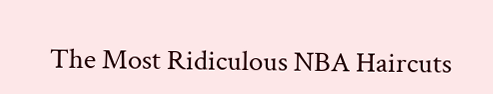The Most Ridiculous NBA Haircuts